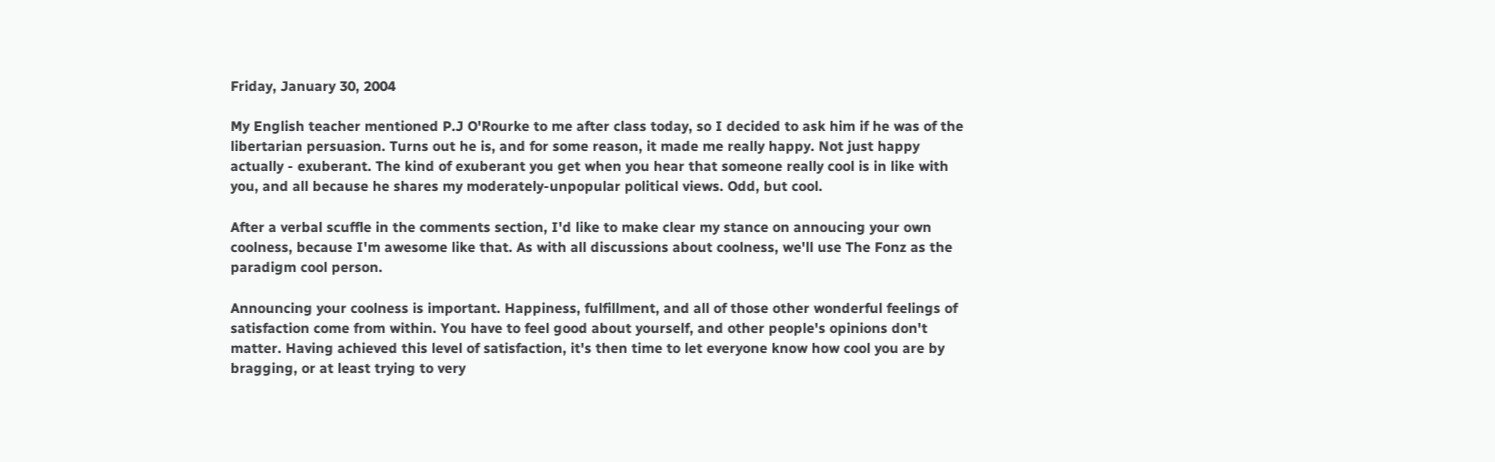Friday, January 30, 2004

My English teacher mentioned P.J O'Rourke to me after class today, so I decided to ask him if he was of the libertarian persuasion. Turns out he is, and for some reason, it made me really happy. Not just happy actually - exuberant. The kind of exuberant you get when you hear that someone really cool is in like with you, and all because he shares my moderately-unpopular political views. Odd, but cool.

After a verbal scuffle in the comments section, I'd like to make clear my stance on annoucing your own coolness, because I'm awesome like that. As with all discussions about coolness, we'll use The Fonz as the paradigm cool person.

Announcing your coolness is important. Happiness, fulfillment, and all of those other wonderful feelings of satisfaction come from within. You have to feel good about yourself, and other people's opinions don't matter. Having achieved this level of satisfaction, it's then time to let everyone know how cool you are by bragging, or at least trying to very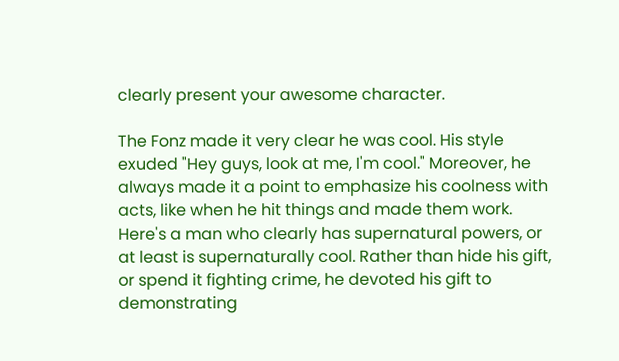clearly present your awesome character.

The Fonz made it very clear he was cool. His style exuded "Hey guys, look at me, I'm cool." Moreover, he always made it a point to emphasize his coolness with acts, like when he hit things and made them work. Here's a man who clearly has supernatural powers, or at least is supernaturally cool. Rather than hide his gift, or spend it fighting crime, he devoted his gift to demonstrating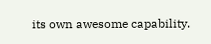its own awesome capability.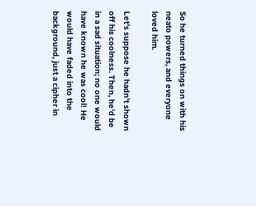So he turned things on with his neato powers, and everyone loved him.

Let's suppose he hadn't shown off his coolness. Then, he'd be in a sad situation; no one would have known he was cool! He would have faded into the background, just a cipher in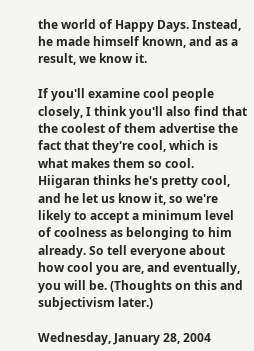the world of Happy Days. Instead, he made himself known, and as a result, we know it.

If you'll examine cool people closely, I think you'll also find that the coolest of them advertise the fact that they're cool, which is what makes them so cool. Hiigaran thinks he's pretty cool, and he let us know it, so we're likely to accept a minimum level of coolness as belonging to him already. So tell everyone about how cool you are, and eventually, you will be. (Thoughts on this and subjectivism later.)

Wednesday, January 28, 2004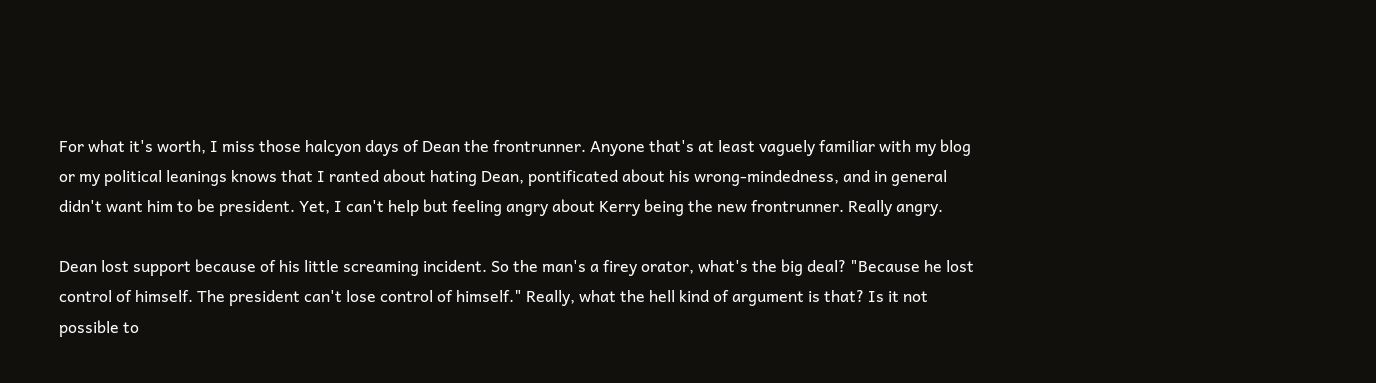For what it's worth, I miss those halcyon days of Dean the frontrunner. Anyone that's at least vaguely familiar with my blog or my political leanings knows that I ranted about hating Dean, pontificated about his wrong-mindedness, and in general didn't want him to be president. Yet, I can't help but feeling angry about Kerry being the new frontrunner. Really angry.

Dean lost support because of his little screaming incident. So the man's a firey orator, what's the big deal? "Because he lost control of himself. The president can't lose control of himself." Really, what the hell kind of argument is that? Is it not possible to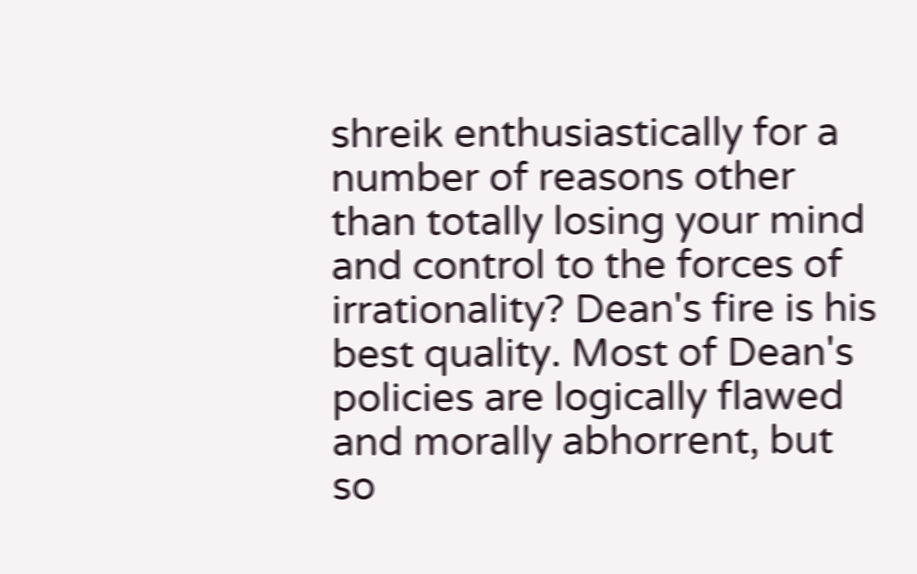shreik enthusiastically for a number of reasons other than totally losing your mind and control to the forces of irrationality? Dean's fire is his best quality. Most of Dean's policies are logically flawed and morally abhorrent, but so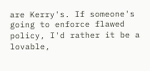are Kerry's. If someone's going to enforce flawed policy, I'd rather it be a lovable,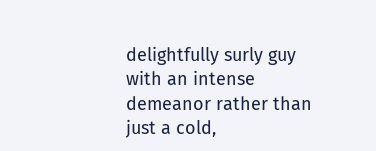delightfully surly guy with an intense demeanor rather than just a cold,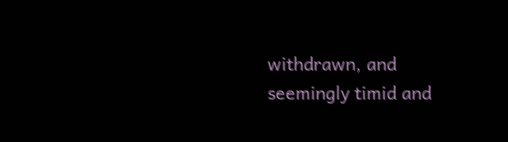withdrawn, and seemingly timid and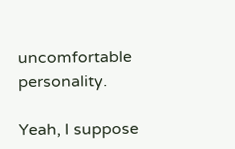uncomfortable personality.

Yeah, I suppose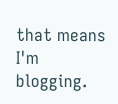that means I'm blogging.